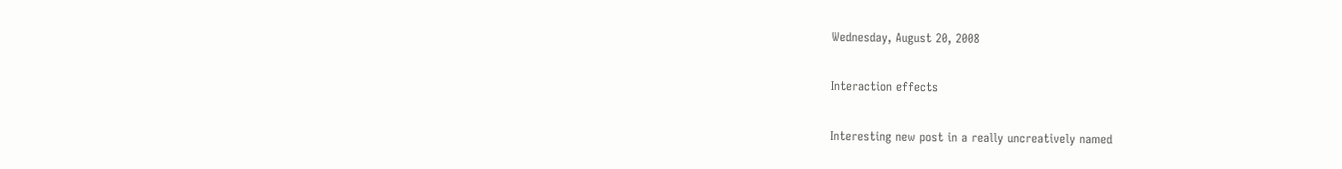Wednesday, August 20, 2008

Interaction effects

Interesting new post in a really uncreatively named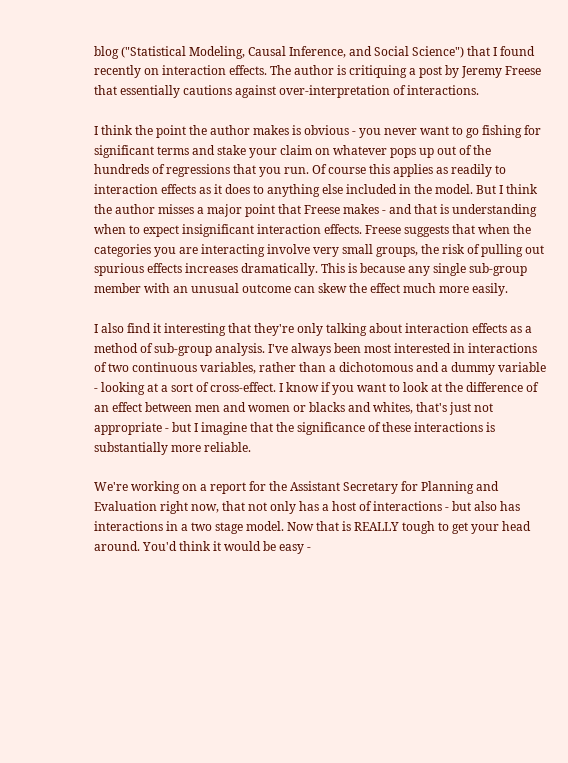blog ("Statistical Modeling, Causal Inference, and Social Science") that I found recently on interaction effects. The author is critiquing a post by Jeremy Freese that essentially cautions against over-interpretation of interactions.

I think the point the author makes is obvious - you never want to go fishing for significant terms and stake your claim on whatever pops up out of the hundreds of regressions that you run. Of course this applies as readily to interaction effects as it does to anything else included in the model. But I think the author misses a major point that Freese makes - and that is understanding when to expect insignificant interaction effects. Freese suggests that when the categories you are interacting involve very small groups, the risk of pulling out spurious effects increases dramatically. This is because any single sub-group member with an unusual outcome can skew the effect much more easily.

I also find it interesting that they're only talking about interaction effects as a method of sub-group analysis. I've always been most interested in interactions of two continuous variables, rather than a dichotomous and a dummy variable - looking at a sort of cross-effect. I know if you want to look at the difference of an effect between men and women or blacks and whites, that's just not appropriate - but I imagine that the significance of these interactions is substantially more reliable.

We're working on a report for the Assistant Secretary for Planning and Evaluation right now, that not only has a host of interactions - but also has interactions in a two stage model. Now that is REALLY tough to get your head around. You'd think it would be easy -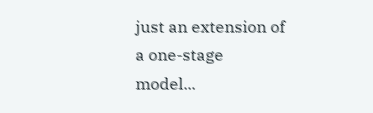just an extension of a one-stage model...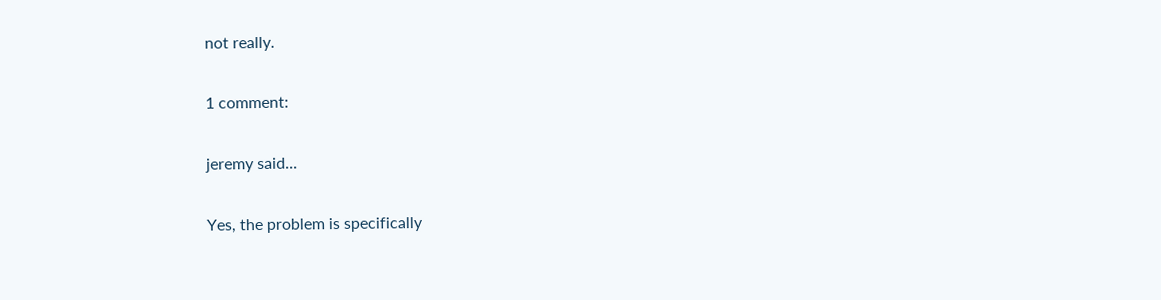not really.

1 comment:

jeremy said...

Yes, the problem is specifically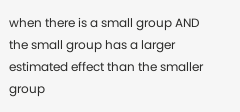when there is a small group AND the small group has a larger estimated effect than the smaller group